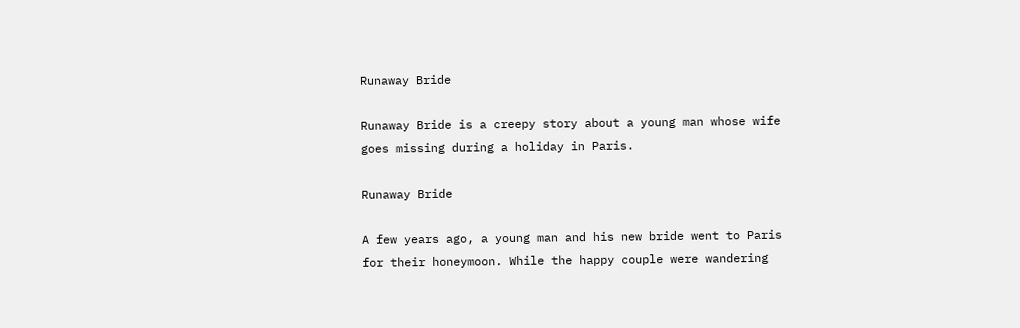Runaway Bride

Runaway Bride is a creepy story about a young man whose wife goes missing during a holiday in Paris.

Runaway Bride

A few years ago, a young man and his new bride went to Paris for their honeymoon. While the happy couple were wandering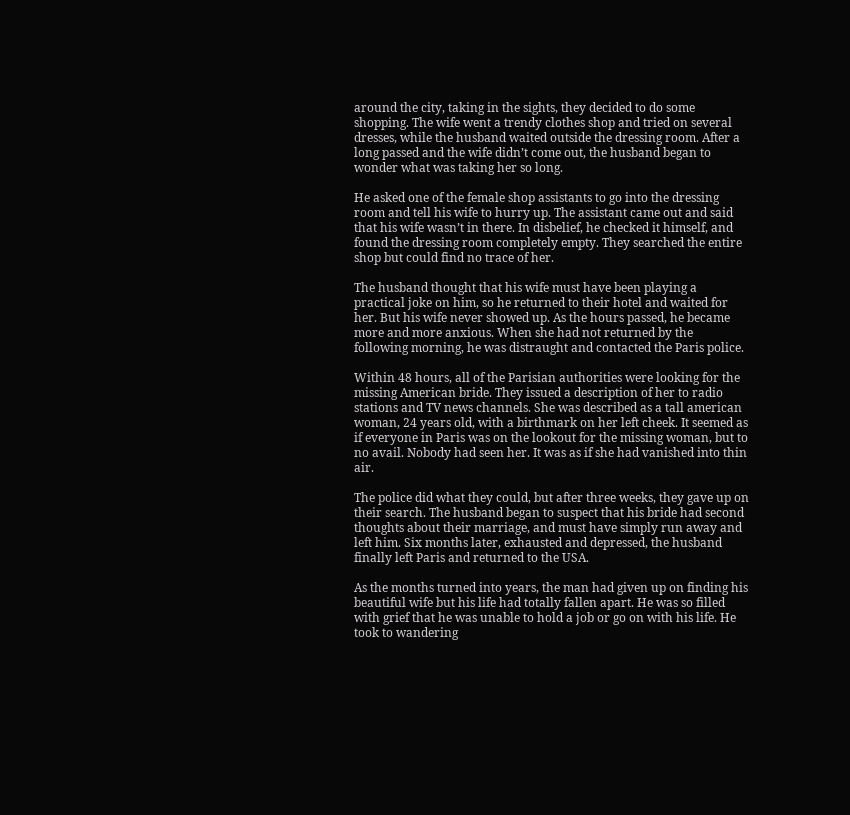around the city, taking in the sights, they decided to do some shopping. The wife went a trendy clothes shop and tried on several dresses, while the husband waited outside the dressing room. After a long passed and the wife didn’t come out, the husband began to wonder what was taking her so long.

He asked one of the female shop assistants to go into the dressing room and tell his wife to hurry up. The assistant came out and said that his wife wasn’t in there. In disbelief, he checked it himself, and found the dressing room completely empty. They searched the entire shop but could find no trace of her.

The husband thought that his wife must have been playing a practical joke on him, so he returned to their hotel and waited for her. But his wife never showed up. As the hours passed, he became more and more anxious. When she had not returned by the following morning, he was distraught and contacted the Paris police.

Within 48 hours, all of the Parisian authorities were looking for the missing American bride. They issued a description of her to radio stations and TV news channels. She was described as a tall american woman, 24 years old, with a birthmark on her left cheek. It seemed as if everyone in Paris was on the lookout for the missing woman, but to no avail. Nobody had seen her. It was as if she had vanished into thin air.

The police did what they could, but after three weeks, they gave up on their search. The husband began to suspect that his bride had second thoughts about their marriage, and must have simply run away and left him. Six months later, exhausted and depressed, the husband finally left Paris and returned to the USA.

As the months turned into years, the man had given up on finding his beautiful wife but his life had totally fallen apart. He was so filled with grief that he was unable to hold a job or go on with his life. He took to wandering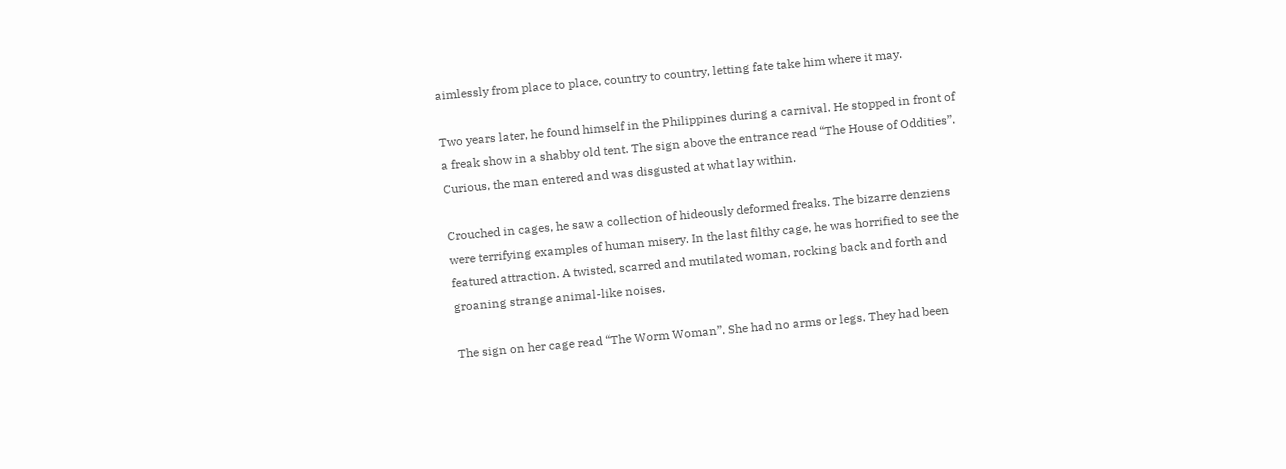aimlessly from place to place, country to country, letting fate take him where it may.

Two years later, he found himself in the Philippines during a carnival. He stopped in front of a freak show in a shabby old tent. The sign above the entrance read “The House of Oddities”. Curious, the man entered and was disgusted at what lay within.

Crouched in cages, he saw a collection of hideously deformed freaks. The bizarre denziens were terrifying examples of human misery. In the last filthy cage, he was horrified to see the featured attraction. A twisted, scarred and mutilated woman, rocking back and forth and groaning strange animal-like noises.

The sign on her cage read “The Worm Woman”. She had no arms or legs. They had been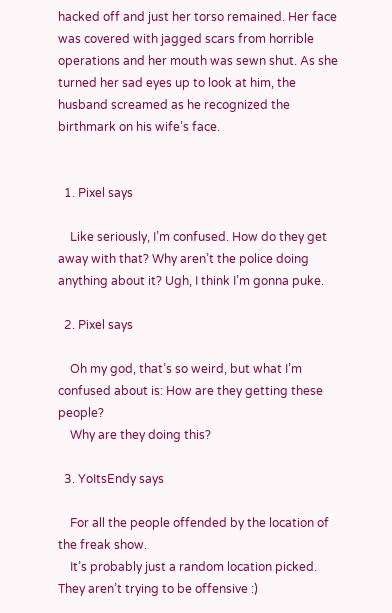hacked off and just her torso remained. Her face was covered with jagged scars from horrible operations and her mouth was sewn shut. As she turned her sad eyes up to look at him, the husband screamed as he recognized the birthmark on his wife’s face.


  1. Pixel says

    Like seriously, I’m confused. How do they get away with that? Why aren’t the police doing anything about it? Ugh, I think I’m gonna puke.

  2. Pixel says

    Oh my god, that’s so weird, but what I’m confused about is: How are they getting these people?
    Why are they doing this?

  3. YoItsEndy says

    For all the people offended by the location of the freak show.
    It’s probably just a random location picked. They aren’t trying to be offensive :)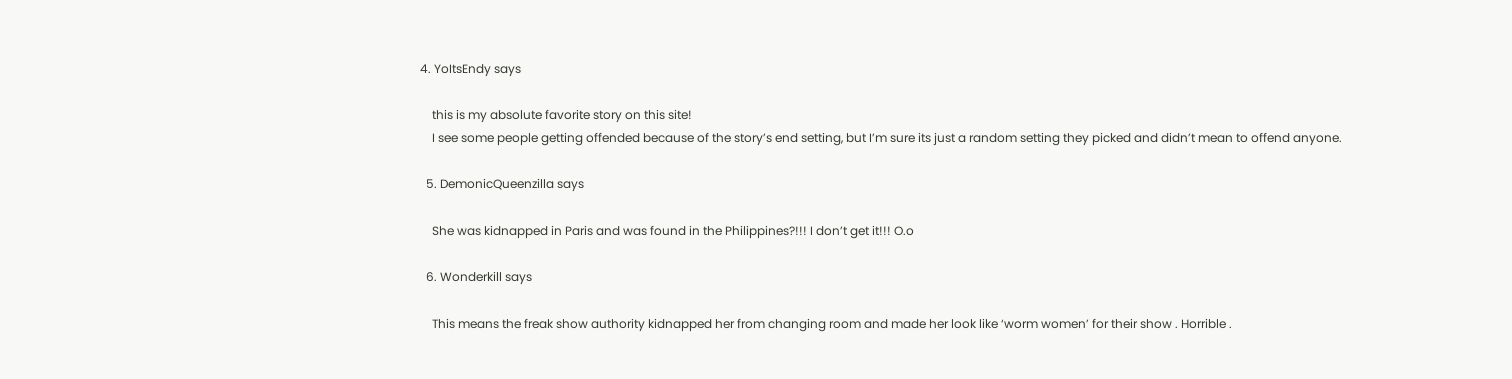4. YoItsEndy says

    this is my absolute favorite story on this site!
    I see some people getting offended because of the story’s end setting, but I’m sure its just a random setting they picked and didn’t mean to offend anyone.

  5. DemonicQueenzilla says

    She was kidnapped in Paris and was found in the Philippines?!!! I don’t get it!!! O.o

  6. Wonderkill says

    This means the freak show authority kidnapped her from changing room and made her look like ‘worm women’ for their show . Horrible .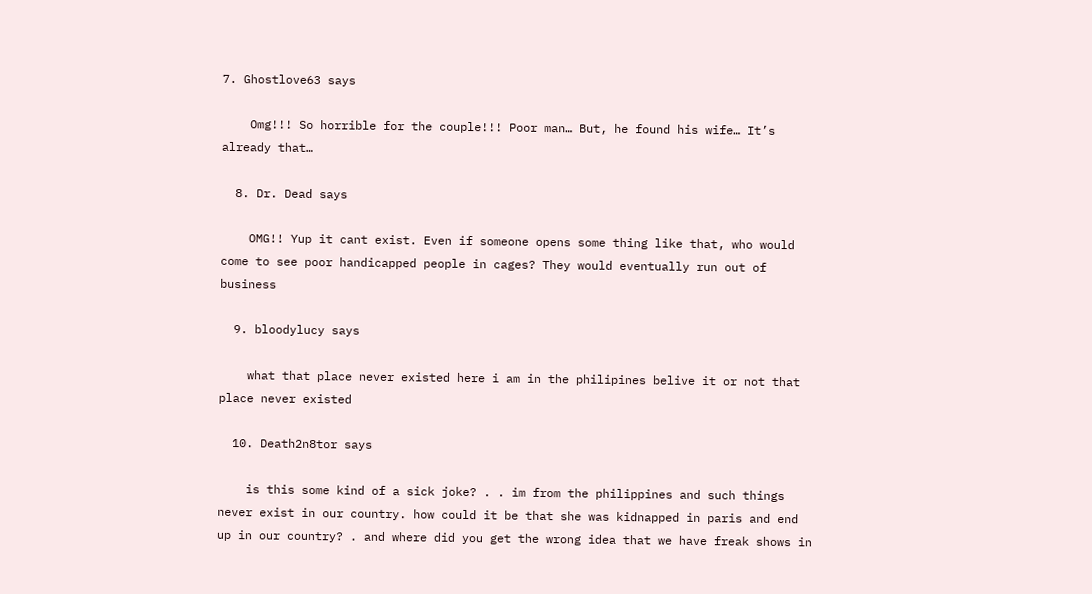7. Ghostlove63 says

    Omg!!! So horrible for the couple!!! Poor man… But, he found his wife… It’s already that…

  8. Dr. Dead says

    OMG!! Yup it cant exist. Even if someone opens some thing like that, who would come to see poor handicapped people in cages? They would eventually run out of business

  9. bloodylucy says

    what that place never existed here i am in the philipines belive it or not that place never existed

  10. Death2n8tor says

    is this some kind of a sick joke? . . im from the philippines and such things never exist in our country. how could it be that she was kidnapped in paris and end up in our country? . and where did you get the wrong idea that we have freak shows in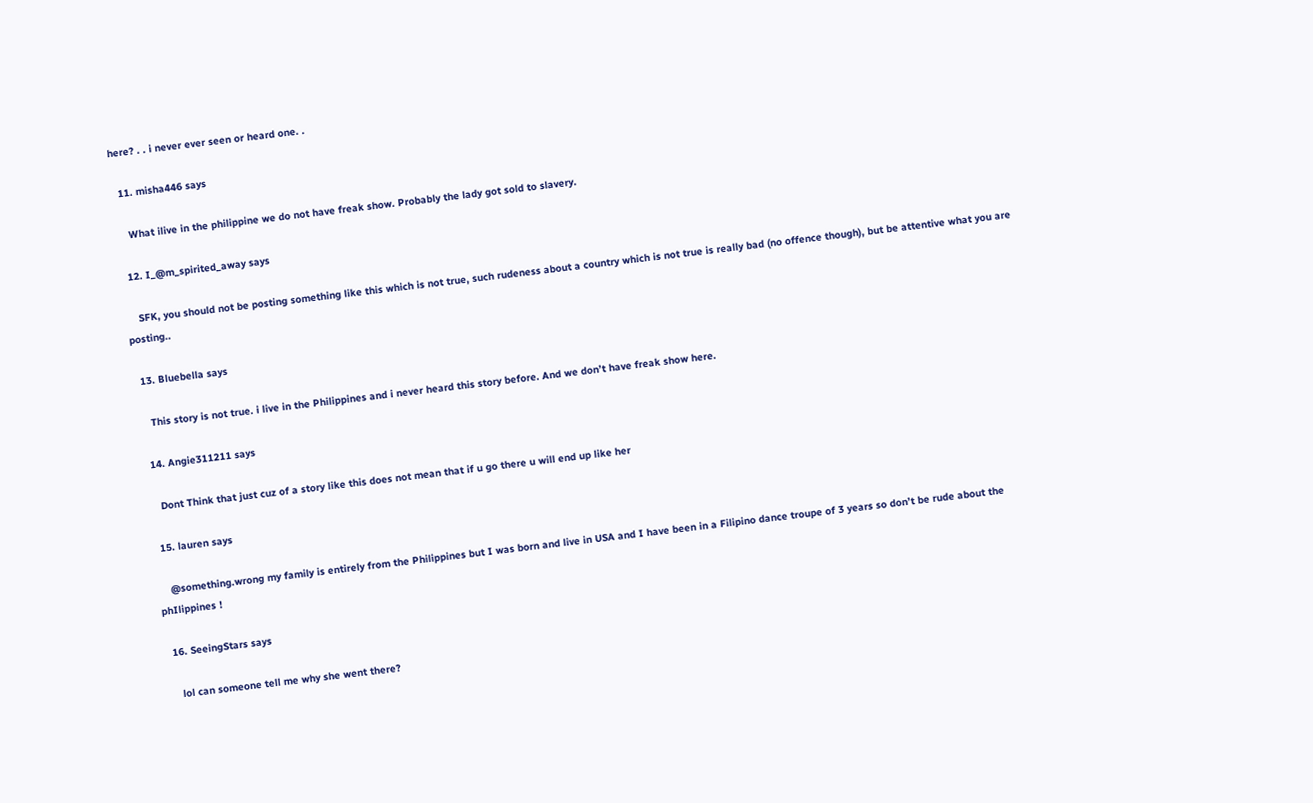here? . . i never ever seen or heard one. .

  11. misha446 says

    What ilive in the philippine we do not have freak show. Probably the lady got sold to slavery.

  12. I_@m_spirited_away says

    SFK, you should not be posting something like this which is not true, such rudeness about a country which is not true is really bad (no offence though), but be attentive what you are posting..

  13. Bluebella says

    This story is not true. i live in the Philippines and i never heard this story before. And we don’t have freak show here.

  14. Angie311211 says

    Dont Think that just cuz of a story like this does not mean that if u go there u will end up like her

  15. lauren says

    @something.wrong my family is entirely from the Philippines but I was born and live in USA and I have been in a Filipino dance troupe of 3 years so don’t be rude about the phIlippines !

  16. SeeingStars says

    lol can someone tell me why she went there?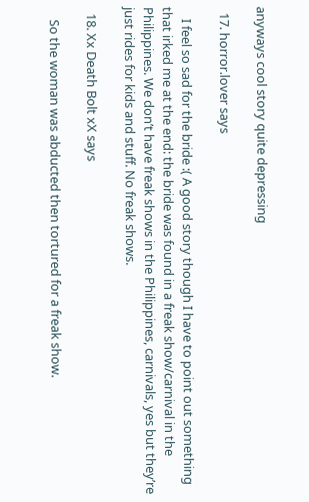anyways cool story quite depressing

  17. horror.lover says

    I feel so sad for the bride :( A good story though I have to point out something that irked me at the end: the bride was found in a freak show/carnival in the Philippines. We don’t have freak shows in the Philippines, carnivals, yes but they’re just rides for kids and stuff. No freak shows.

  18. Xx Death Bolt xX says

    So the woman was abducted then tortured for a freak show.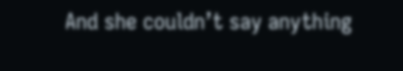And she couldn’t say anything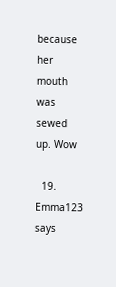because her mouth was sewed up. Wow

  19. Emma123 says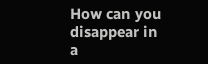How can you disappear in a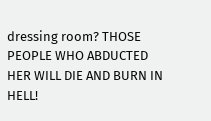dressing room? THOSE PEOPLE WHO ABDUCTED HER WILL DIE AND BURN IN HELL!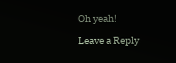Oh yeah!

Leave a Reply